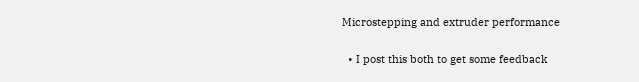Microstepping and extruder performance

  • I post this both to get some feedback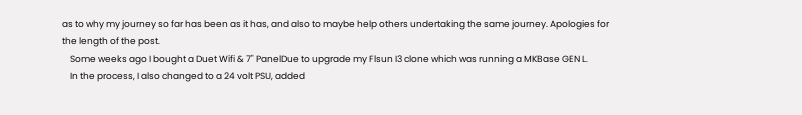as to why my journey so far has been as it has, and also to maybe help others undertaking the same journey. Apologies for the length of the post.
    Some weeks ago I bought a Duet Wifi & 7" PanelDue to upgrade my Flsun I3 clone which was running a MKBase GEN L.
    In the process, I also changed to a 24 volt PSU, added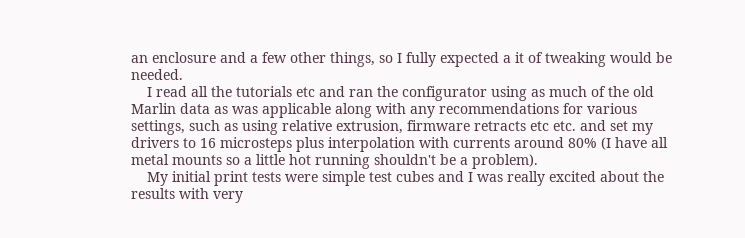an enclosure and a few other things, so I fully expected a it of tweaking would be needed.
    I read all the tutorials etc and ran the configurator using as much of the old Marlin data as was applicable along with any recommendations for various settings, such as using relative extrusion, firmware retracts etc etc. and set my drivers to 16 microsteps plus interpolation with currents around 80% (I have all metal mounts so a little hot running shouldn't be a problem).
    My initial print tests were simple test cubes and I was really excited about the results with very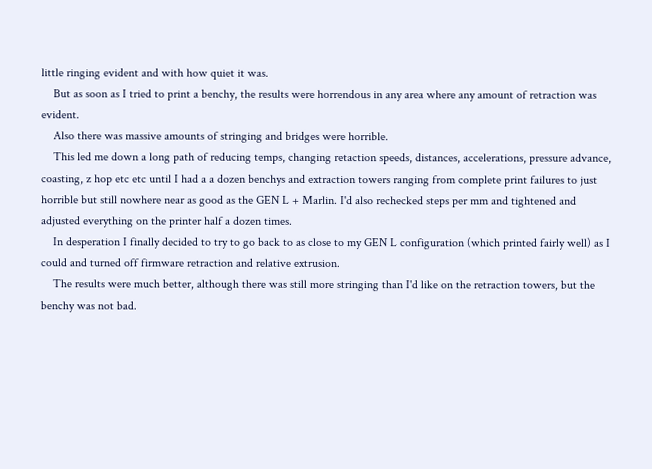little ringing evident and with how quiet it was.
    But as soon as I tried to print a benchy, the results were horrendous in any area where any amount of retraction was evident.
    Also there was massive amounts of stringing and bridges were horrible.
    This led me down a long path of reducing temps, changing retaction speeds, distances, accelerations, pressure advance, coasting, z hop etc etc until I had a a dozen benchys and extraction towers ranging from complete print failures to just horrible but still nowhere near as good as the GEN L + Marlin. I'd also rechecked steps per mm and tightened and adjusted everything on the printer half a dozen times.
    In desperation I finally decided to try to go back to as close to my GEN L configuration (which printed fairly well) as I could and turned off firmware retraction and relative extrusion.
    The results were much better, although there was still more stringing than I'd like on the retraction towers, but the benchy was not bad.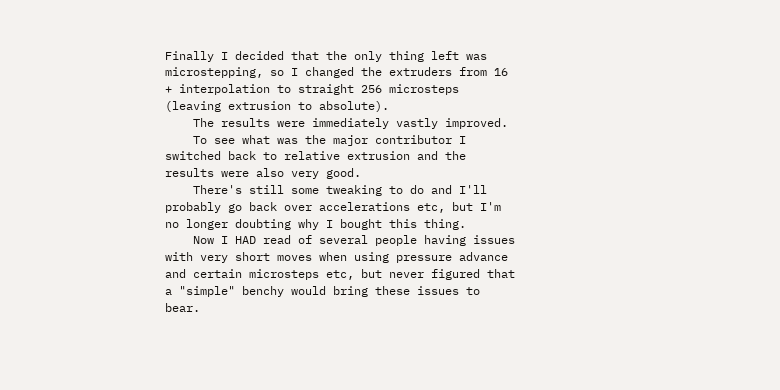Finally I decided that the only thing left was microstepping, so I changed the extruders from 16 + interpolation to straight 256 microsteps (leaving extrusion to absolute).
    The results were immediately vastly improved.
    To see what was the major contributor I switched back to relative extrusion and the results were also very good.
    There's still some tweaking to do and I'll probably go back over accelerations etc, but I'm no longer doubting why I bought this thing.
    Now I HAD read of several people having issues with very short moves when using pressure advance and certain microsteps etc, but never figured that a "simple" benchy would bring these issues to bear.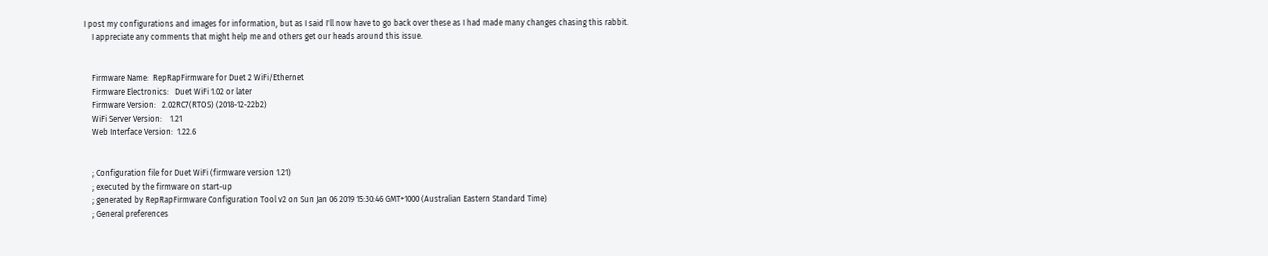I post my configurations and images for information, but as I said I'll now have to go back over these as I had made many changes chasing this rabbit.
    I appreciate any comments that might help me and others get our heads around this issue.


    Firmware Name:  RepRapFirmware for Duet 2 WiFi/Ethernet
    Firmware Electronics:   Duet WiFi 1.02 or later
    Firmware Version:   2.02RC7(RTOS) (2018-12-22b2)
    WiFi Server Version:    1.21
    Web Interface Version:  1.22.6


    ; Configuration file for Duet WiFi (firmware version 1.21)
    ; executed by the firmware on start-up
    ; generated by RepRapFirmware Configuration Tool v2 on Sun Jan 06 2019 15:30:46 GMT+1000 (Australian Eastern Standard Time)
    ; General preferences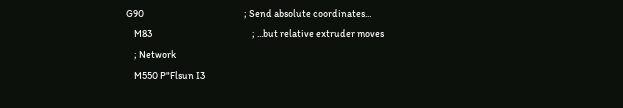G90                                                  ; Send absolute coordinates...
    M83                                                  ; ...but relative extruder moves
    ; Network
    M550 P"Flsun I3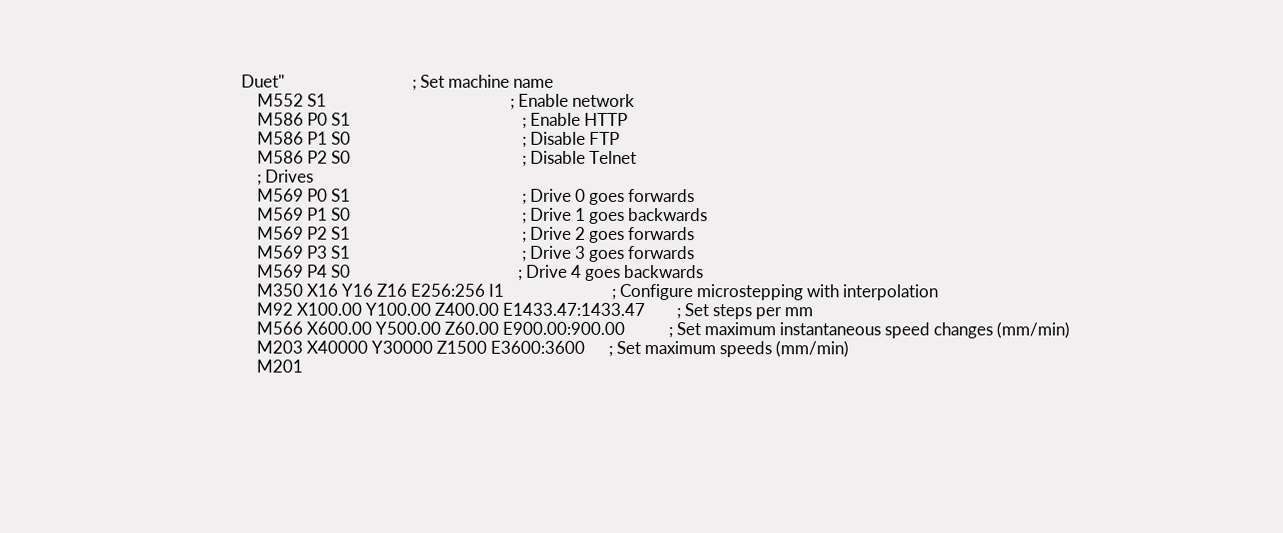Duet"                                ; Set machine name
    M552 S1                                              ; Enable network
    M586 P0 S1                                           ; Enable HTTP
    M586 P1 S0                                           ; Disable FTP
    M586 P2 S0                                           ; Disable Telnet
    ; Drives
    M569 P0 S1                                           ; Drive 0 goes forwards
    M569 P1 S0                                           ; Drive 1 goes backwards
    M569 P2 S1                                           ; Drive 2 goes forwards
    M569 P3 S1                                           ; Drive 3 goes forwards
    M569 P4 S0                                          ; Drive 4 goes backwards
    M350 X16 Y16 Z16 E256:256 I1                           ; Configure microstepping with interpolation
    M92 X100.00 Y100.00 Z400.00 E1433.47:1433.47        ; Set steps per mm
    M566 X600.00 Y500.00 Z60.00 E900.00:900.00           ; Set maximum instantaneous speed changes (mm/min)
    M203 X40000 Y30000 Z1500 E3600:3600      ; Set maximum speeds (mm/min)
    M201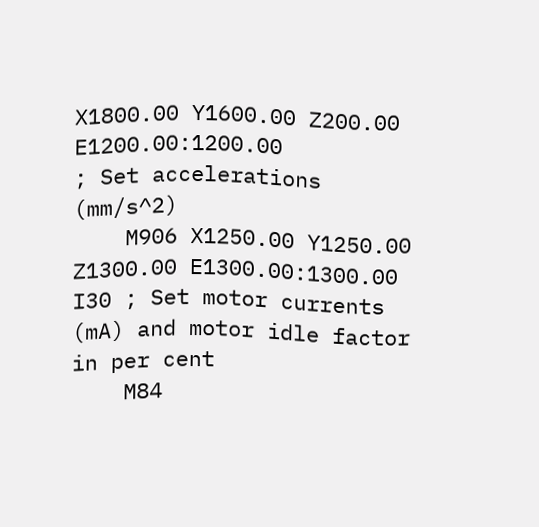X1800.00 Y1600.00 Z200.00 E1200.00:1200.00           ; Set accelerations (mm/s^2)
    M906 X1250.00 Y1250.00 Z1300.00 E1300.00:1300.00 I30 ; Set motor currents (mA) and motor idle factor in per cent
    M84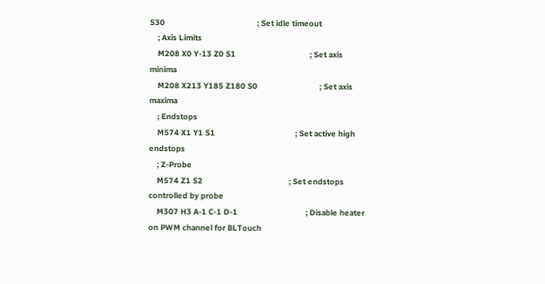S30                                              ; Set idle timeout
    ; Axis Limits
    M208 X0 Y-13 Z0 S1                                     ; Set axis minima
    M208 X213 Y185 Z180 S0                               ; Set axis maxima
    ; Endstops
    M574 X1 Y1 S1                                        ; Set active high endstops
    ; Z-Probe
    M574 Z1 S2                                           ; Set endstops controlled by probe
    M307 H3 A-1 C-1 D-1                                  ; Disable heater on PWM channel for BLTouch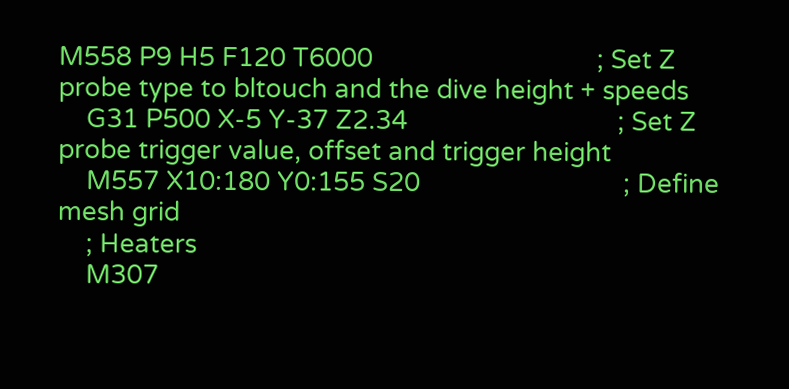M558 P9 H5 F120 T6000                                ; Set Z probe type to bltouch and the dive height + speeds
    G31 P500 X-5 Y-37 Z2.34                              ; Set Z probe trigger value, offset and trigger height
    M557 X10:180 Y0:155 S20                             ; Define mesh grid
    ; Heaters
    M307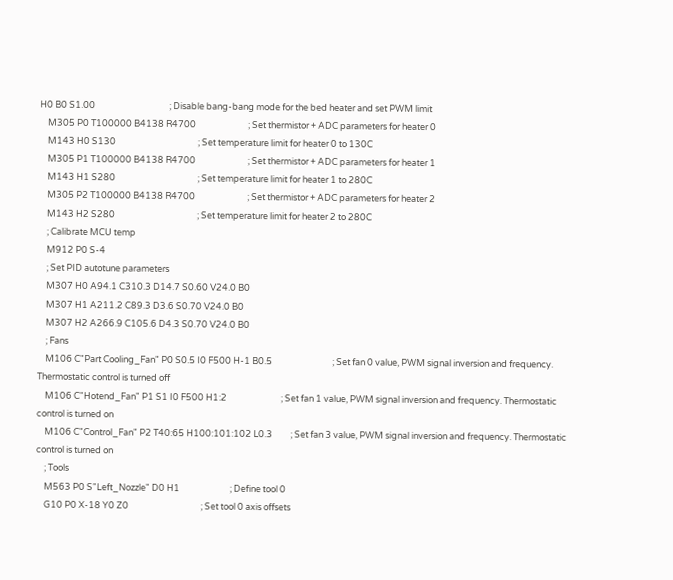H0 B0 S1.00                                     ; Disable bang-bang mode for the bed heater and set PWM limit
    M305 P0 T100000 B4138 R4700                          ; Set thermistor + ADC parameters for heater 0
    M143 H0 S130                                         ; Set temperature limit for heater 0 to 130C
    M305 P1 T100000 B4138 R4700                          ; Set thermistor + ADC parameters for heater 1
    M143 H1 S280                                         ; Set temperature limit for heater 1 to 280C
    M305 P2 T100000 B4138 R4700                          ; Set thermistor + ADC parameters for heater 2
    M143 H2 S280                                         ; Set temperature limit for heater 2 to 280C
    ; Calibrate MCU temp
    M912 P0 S-4
    ; Set PID autotune parameters
    M307 H0 A94.1 C310.3 D14.7 S0.60 V24.0 B0
    M307 H1 A211.2 C89.3 D3.6 S0.70 V24.0 B0
    M307 H2 A266.9 C105.6 D4.3 S0.70 V24.0 B0
    ; Fans
    M106 C"Part Cooling_Fan" P0 S0.5 I0 F500 H-1 B0.5                              ; Set fan 0 value, PWM signal inversion and frequency. Thermostatic control is turned off
    M106 C"Hotend_Fan" P1 S1 I0 F500 H1:2                           ; Set fan 1 value, PWM signal inversion and frequency. Thermostatic control is turned on
    M106 C"Control_Fan" P2 T40:65 H100:101:102 L0.3         ; Set fan 3 value, PWM signal inversion and frequency. Thermostatic control is turned on
    ; Tools
    M563 P0 S"Left_Nozzle" D0 H1                         ; Define tool 0
    G10 P0 X-18 Y0 Z0                                    ; Set tool 0 axis offsets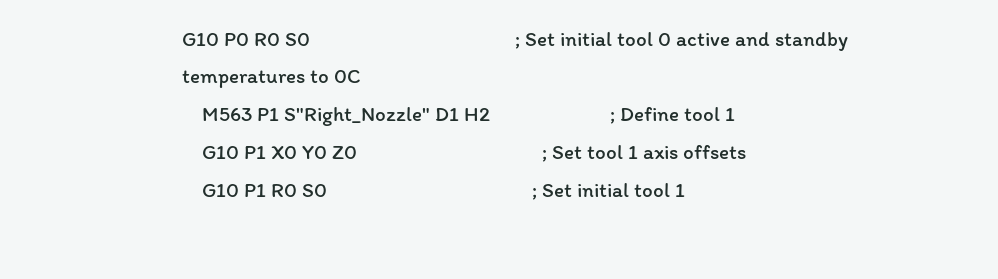G10 P0 R0 S0                                         ; Set initial tool 0 active and standby temperatures to 0C
    M563 P1 S"Right_Nozzle" D1 H2                        ; Define tool 1
    G10 P1 X0 Y0 Z0                                     ; Set tool 1 axis offsets
    G10 P1 R0 S0                                         ; Set initial tool 1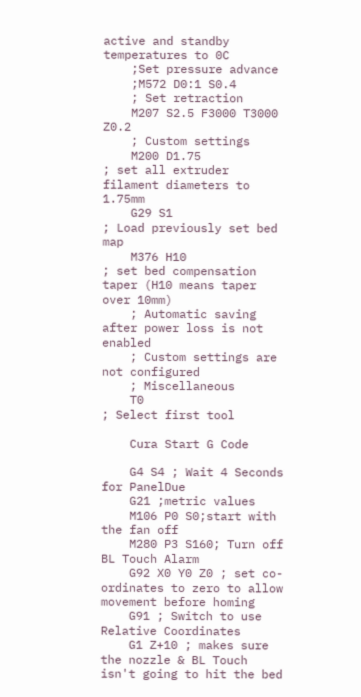active and standby temperatures to 0C
    ;Set pressure advance
    ;M572 D0:1 S0.4
    ; Set retraction
    M207 S2.5 F3000 T3000 Z0.2
    ; Custom settings
    M200 D1.75                                                      ; set all extruder filament diameters to 1.75mm
    G29 S1                                                          ; Load previously set bed map
    M376 H10                                                        ; set bed compensation taper (H10 means taper over 10mm)
    ; Automatic saving after power loss is not enabled
    ; Custom settings are not configured
    ; Miscellaneous
    T0                                                   ; Select first tool

    Cura Start G Code

    G4 S4 ; Wait 4 Seconds for PanelDue
    G21 ;metric values
    M106 P0 S0;start with the fan off
    M280 P3 S160; Turn off BL Touch Alarm
    G92 X0 Y0 Z0 ; set co-ordinates to zero to allow movement before homing
    G91 ; Switch to use Relative Coordinates
    G1 Z+10 ; makes sure the nozzle & BL Touch isn't going to hit the bed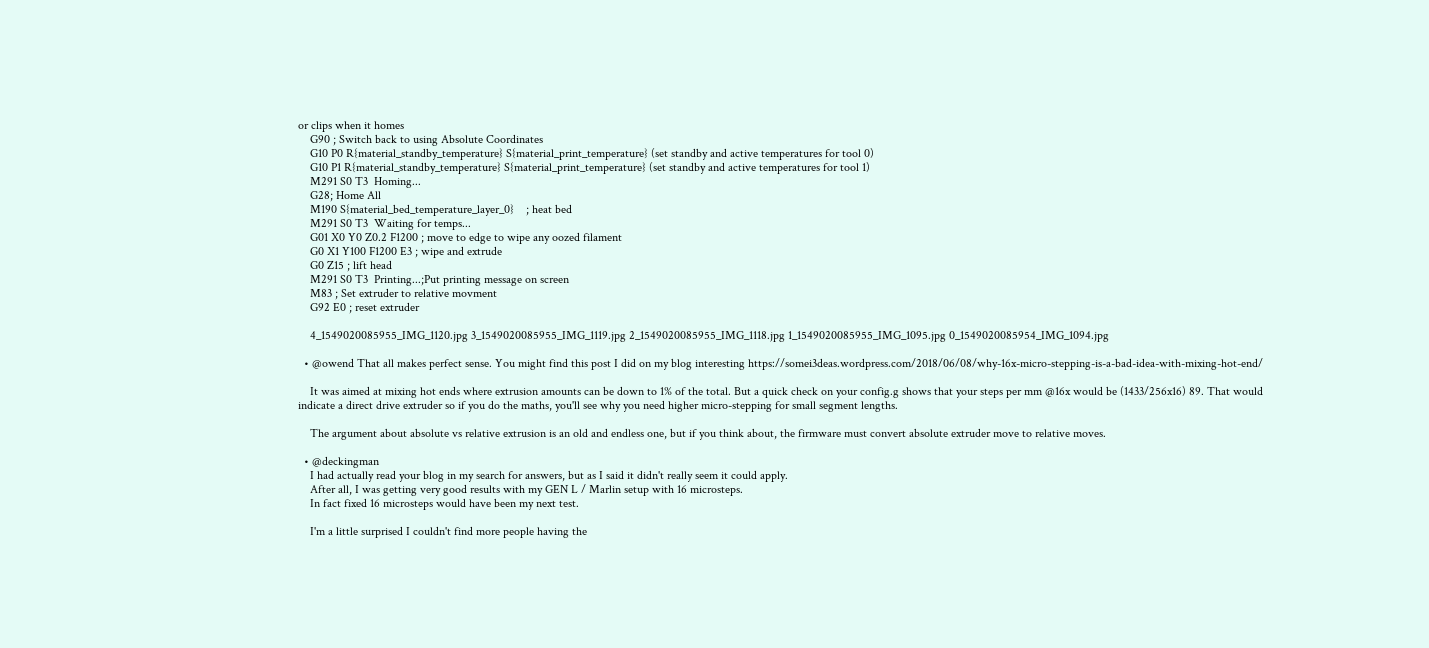or clips when it homes
    G90 ; Switch back to using Absolute Coordinates
    G10 P0 R{material_standby_temperature} S{material_print_temperature} (set standby and active temperatures for tool 0)
    G10 P1 R{material_standby_temperature} S{material_print_temperature} (set standby and active temperatures for tool 1)
    M291 S0 T3  Homing...
    G28; Home All
    M190 S{material_bed_temperature_layer_0}    ; heat bed
    M291 S0 T3  Waiting for temps...
    G01 X0 Y0 Z0.2 F1200 ; move to edge to wipe any oozed filament
    G0 X1 Y100 F1200 E3 ; wipe and extrude
    G0 Z15 ; lift head
    M291 S0 T3  Printing...;Put printing message on screen
    M83 ; Set extruder to relative movment
    G92 E0 ; reset extruder

    4_1549020085955_IMG_1120.jpg 3_1549020085955_IMG_1119.jpg 2_1549020085955_IMG_1118.jpg 1_1549020085955_IMG_1095.jpg 0_1549020085954_IMG_1094.jpg

  • @owend That all makes perfect sense. You might find this post I did on my blog interesting https://somei3deas.wordpress.com/2018/06/08/why-16x-micro-stepping-is-a-bad-idea-with-mixing-hot-end/

    It was aimed at mixing hot ends where extrusion amounts can be down to 1% of the total. But a quick check on your config.g shows that your steps per mm @16x would be (1433/256x16) 89. That would indicate a direct drive extruder so if you do the maths, you'll see why you need higher micro-stepping for small segment lengths.

    The argument about absolute vs relative extrusion is an old and endless one, but if you think about, the firmware must convert absolute extruder move to relative moves.

  • @deckingman
    I had actually read your blog in my search for answers, but as I said it didn't really seem it could apply.
    After all, I was getting very good results with my GEN L / Marlin setup with 16 microsteps.
    In fact fixed 16 microsteps would have been my next test.

    I'm a little surprised I couldn't find more people having the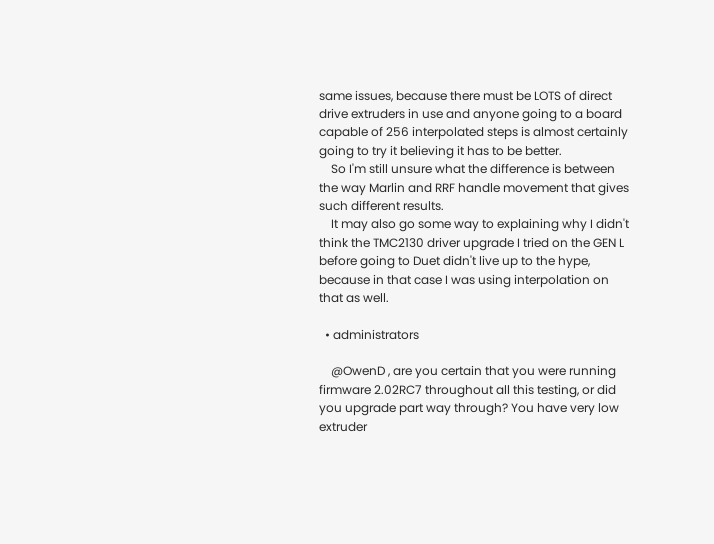same issues, because there must be LOTS of direct drive extruders in use and anyone going to a board capable of 256 interpolated steps is almost certainly going to try it believing it has to be better.
    So I'm still unsure what the difference is between the way Marlin and RRF handle movement that gives such different results.
    It may also go some way to explaining why I didn't think the TMC2130 driver upgrade I tried on the GEN L before going to Duet didn't live up to the hype, because in that case I was using interpolation on that as well.

  • administrators

    @OwenD , are you certain that you were running firmware 2.02RC7 throughout all this testing, or did you upgrade part way through? You have very low extruder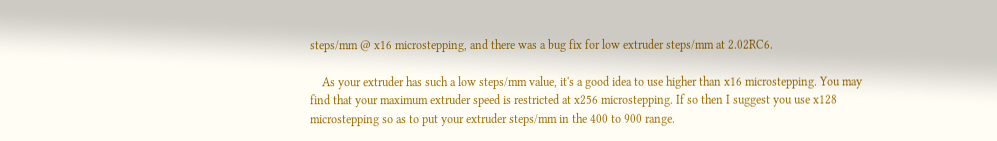steps/mm @ x16 microstepping, and there was a bug fix for low extruder steps/mm at 2.02RC6.

    As your extruder has such a low steps/mm value, it's a good idea to use higher than x16 microstepping. You may find that your maximum extruder speed is restricted at x256 microstepping. If so then I suggest you use x128 microstepping so as to put your extruder steps/mm in the 400 to 900 range.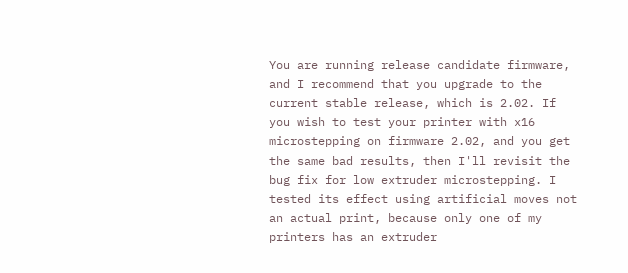You are running release candidate firmware, and I recommend that you upgrade to the current stable release, which is 2.02. If you wish to test your printer with x16 microstepping on firmware 2.02, and you get the same bad results, then I'll revisit the bug fix for low extruder microstepping. I tested its effect using artificial moves not an actual print, because only one of my printers has an extruder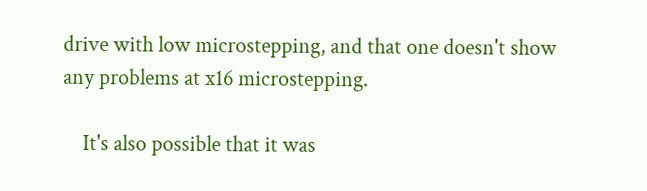drive with low microstepping, and that one doesn't show any problems at x16 microstepping.

    It's also possible that it was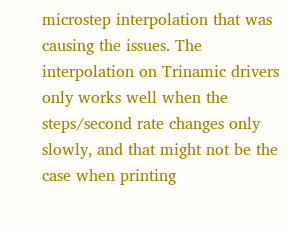microstep interpolation that was causing the issues. The interpolation on Trinamic drivers only works well when the steps/second rate changes only slowly, and that might not be the case when printing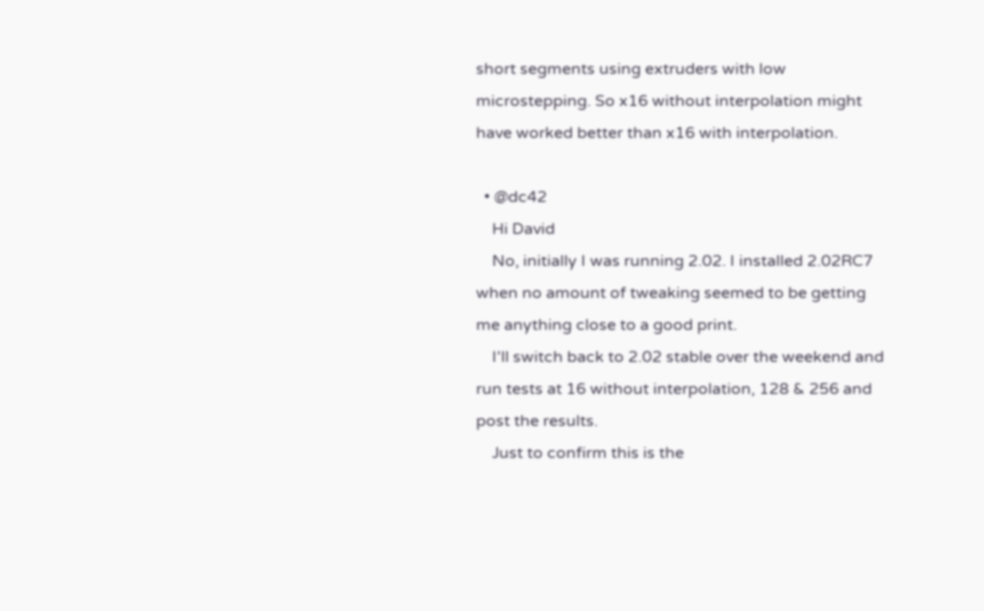short segments using extruders with low microstepping. So x16 without interpolation might have worked better than x16 with interpolation.

  • @dc42
    Hi David
    No, initially I was running 2.02. I installed 2.02RC7 when no amount of tweaking seemed to be getting me anything close to a good print.
    I'll switch back to 2.02 stable over the weekend and run tests at 16 without interpolation, 128 & 256 and post the results.
    Just to confirm this is the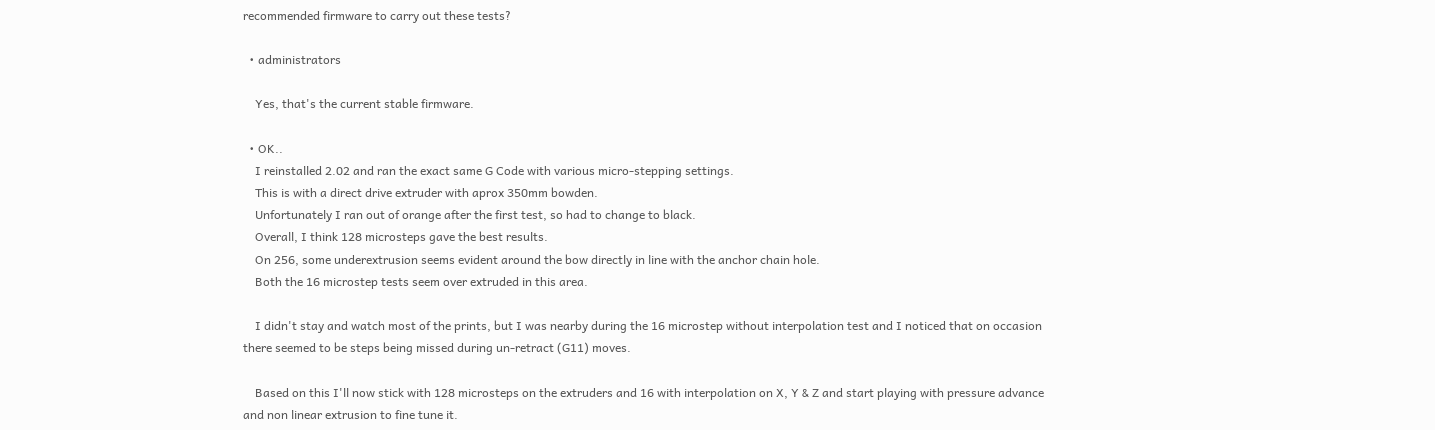recommended firmware to carry out these tests?

  • administrators

    Yes, that's the current stable firmware.

  • OK..
    I reinstalled 2.02 and ran the exact same G Code with various micro-stepping settings.
    This is with a direct drive extruder with aprox 350mm bowden.
    Unfortunately I ran out of orange after the first test, so had to change to black.
    Overall, I think 128 microsteps gave the best results.
    On 256, some underextrusion seems evident around the bow directly in line with the anchor chain hole.
    Both the 16 microstep tests seem over extruded in this area.

    I didn't stay and watch most of the prints, but I was nearby during the 16 microstep without interpolation test and I noticed that on occasion there seemed to be steps being missed during un-retract (G11) moves.

    Based on this I'll now stick with 128 microsteps on the extruders and 16 with interpolation on X, Y & Z and start playing with pressure advance and non linear extrusion to fine tune it.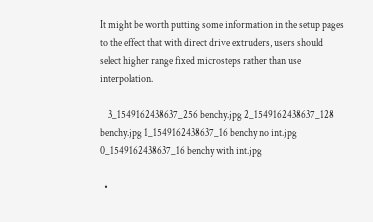It might be worth putting some information in the setup pages to the effect that with direct drive extruders, users should select higher range fixed microsteps rather than use interpolation.

    3_1549162438637_256 benchy.jpg 2_1549162438637_128 benchy.jpg 1_1549162438637_16 benchy no int.jpg 0_1549162438637_16 benchy with int.jpg

  •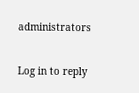administrators

Log in to reply